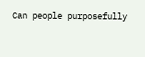Can people purposefully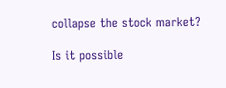collapse the stock market?

Is it possible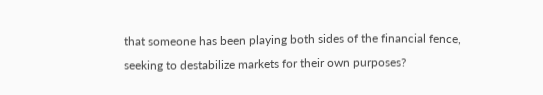that someone has been playing both sides of the financial fence, seeking to destabilize markets for their own purposes?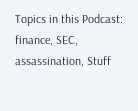Topics in this Podcast: finance, SEC, assassination, Stuff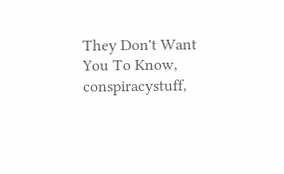They Don't Want You To Know, conspiracystuff,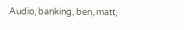Audio, banking, ben, matt,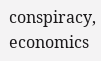conspiracy, economics